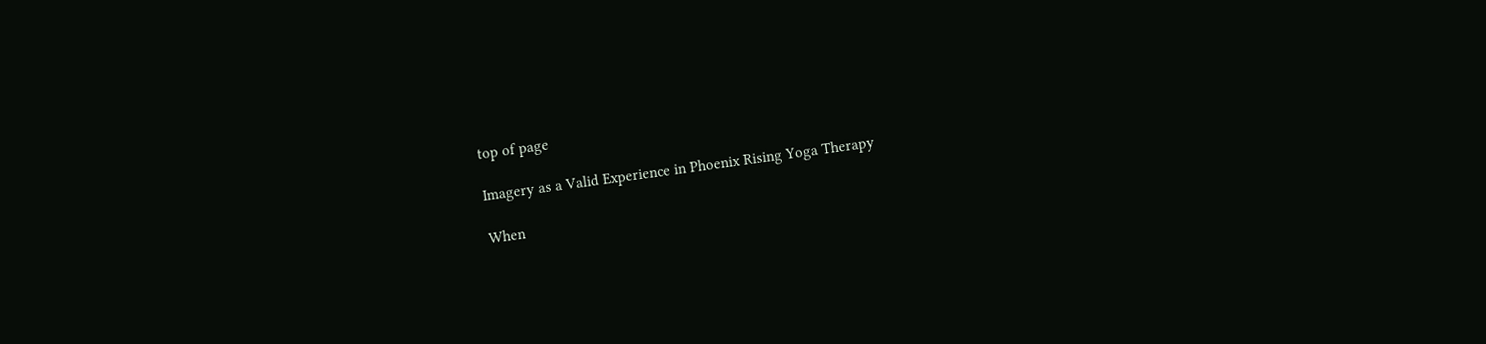top of page

Imagery as a Valid Experience in Phoenix Rising Yoga Therapy

When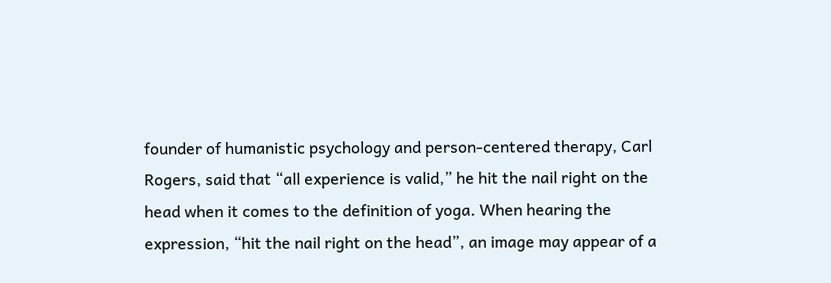founder of humanistic psychology and person-centered therapy, Carl Rogers, said that “all experience is valid,” he hit the nail right on the head when it comes to the definition of yoga. When hearing the expression, “hit the nail right on the head”, an image may appear of a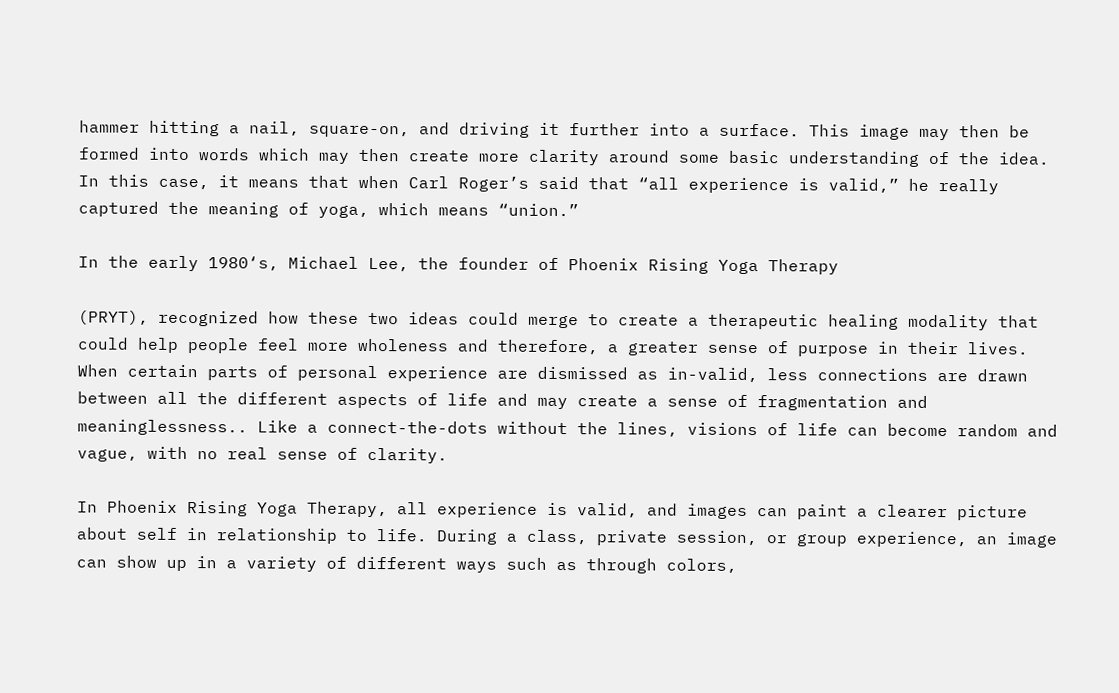hammer hitting a nail, square-on, and driving it further into a surface. This image may then be formed into words which may then create more clarity around some basic understanding of the idea. In this case, it means that when Carl Roger’s said that “all experience is valid,” he really captured the meaning of yoga, which means “union.”

In the early 1980‘s, Michael Lee, the founder of Phoenix Rising Yoga Therapy

(PRYT), recognized how these two ideas could merge to create a therapeutic healing modality that could help people feel more wholeness and therefore, a greater sense of purpose in their lives. When certain parts of personal experience are dismissed as in-valid, less connections are drawn between all the different aspects of life and may create a sense of fragmentation and meaninglessness.. Like a connect-the-dots without the lines, visions of life can become random and vague, with no real sense of clarity.

In Phoenix Rising Yoga Therapy, all experience is valid, and images can paint a clearer picture about self in relationship to life. During a class, private session, or group experience, an image can show up in a variety of different ways such as through colors,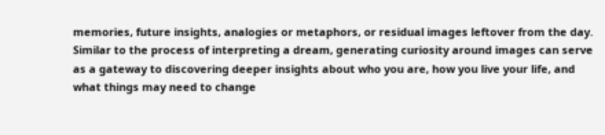memories, future insights, analogies or metaphors, or residual images leftover from the day. Similar to the process of interpreting a dream, generating curiosity around images can serve as a gateway to discovering deeper insights about who you are, how you live your life, and what things may need to change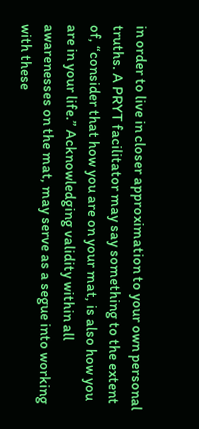in order to live in closer approximation to your own personal truths. A PRYT facilitator may say something to the extent of, “consider that how you are on your mat, is also how you are in your life.” Acknowledging validity within all awarenesses on the mat, may serve as a segue into working with these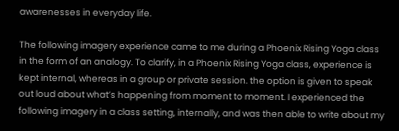awarenesses in everyday life.

The following imagery experience came to me during a Phoenix Rising Yoga class in the form of an analogy. To clarify, in a Phoenix Rising Yoga class, experience is kept internal, whereas in a group or private session. the option is given to speak out loud about what’s happening from moment to moment. I experienced the following imagery in a class setting, internally, and was then able to write about my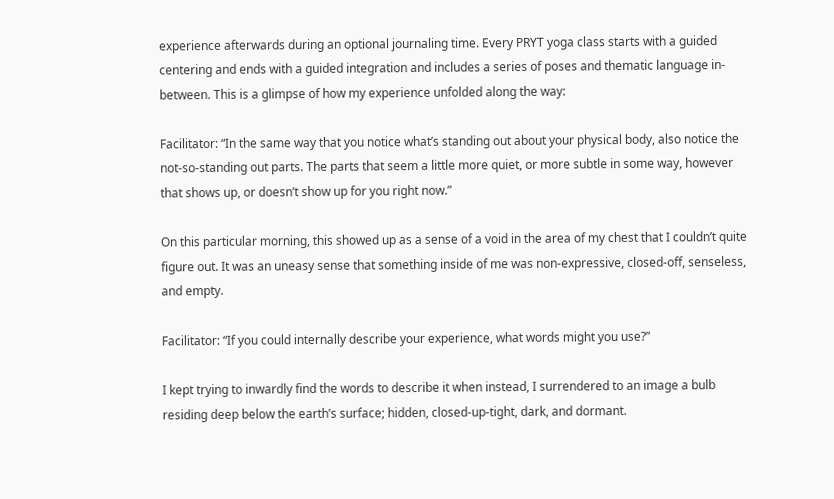experience afterwards during an optional journaling time. Every PRYT yoga class starts with a guided centering and ends with a guided integration and includes a series of poses and thematic language in-between. This is a glimpse of how my experience unfolded along the way:

Facilitator: “In the same way that you notice what’s standing out about your physical body, also notice the not-so-standing out parts. The parts that seem a little more quiet, or more subtle in some way, however that shows up, or doesn’t show up for you right now.”

On this particular morning, this showed up as a sense of a void in the area of my chest that I couldn’t quite figure out. It was an uneasy sense that something inside of me was non-expressive, closed-off, senseless, and empty.

Facilitator: “If you could internally describe your experience, what words might you use?”

I kept trying to inwardly find the words to describe it when instead, I surrendered to an image a bulb residing deep below the earth’s surface; hidden, closed-up-tight, dark, and dormant.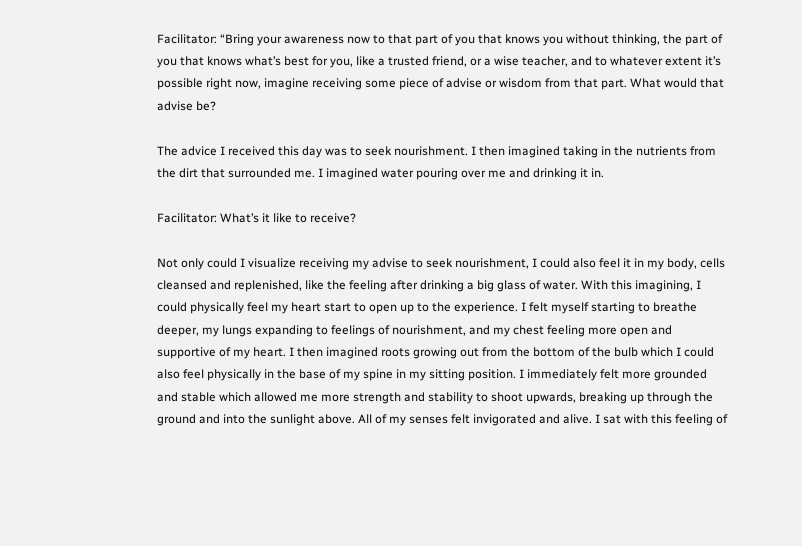Facilitator: “Bring your awareness now to that part of you that knows you without thinking, the part of you that knows what’s best for you, like a trusted friend, or a wise teacher, and to whatever extent it’s possible right now, imagine receiving some piece of advise or wisdom from that part. What would that advise be?

The advice I received this day was to seek nourishment. I then imagined taking in the nutrients from the dirt that surrounded me. I imagined water pouring over me and drinking it in.

Facilitator: What’s it like to receive?

Not only could I visualize receiving my advise to seek nourishment, I could also feel it in my body, cells cleansed and replenished, like the feeling after drinking a big glass of water. With this imagining, I could physically feel my heart start to open up to the experience. I felt myself starting to breathe deeper, my lungs expanding to feelings of nourishment, and my chest feeling more open and supportive of my heart. I then imagined roots growing out from the bottom of the bulb which I could also feel physically in the base of my spine in my sitting position. I immediately felt more grounded and stable which allowed me more strength and stability to shoot upwards, breaking up through the ground and into the sunlight above. All of my senses felt invigorated and alive. I sat with this feeling of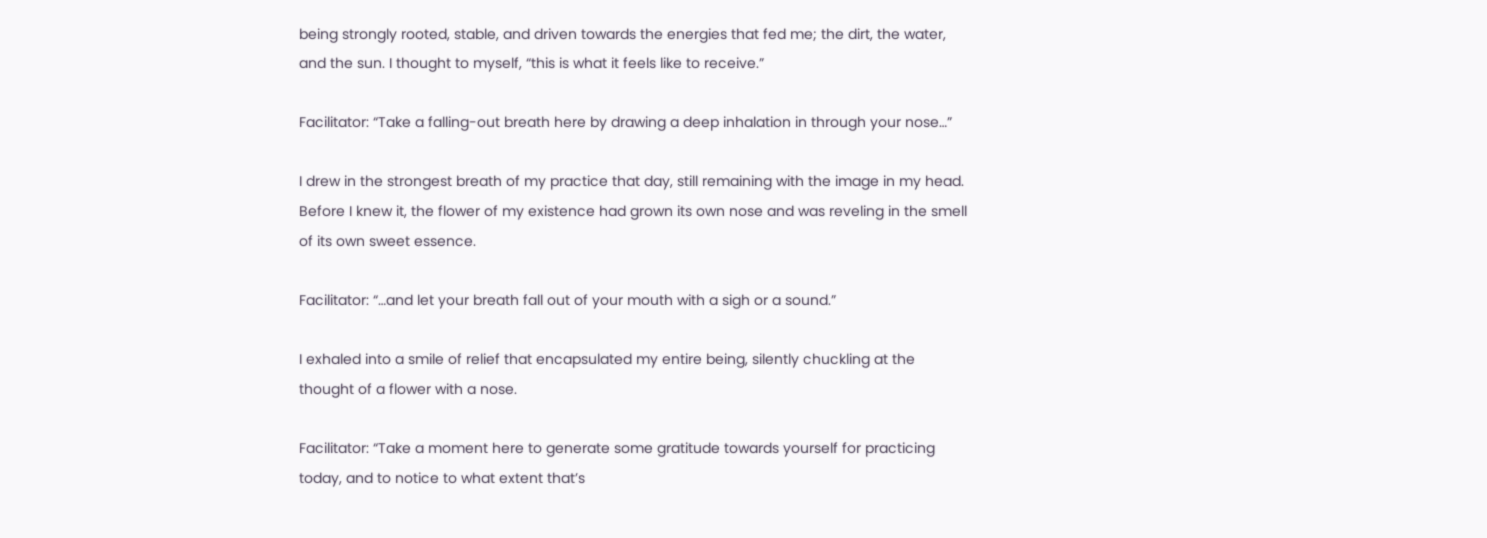being strongly rooted, stable, and driven towards the energies that fed me; the dirt, the water, and the sun. I thought to myself, “this is what it feels like to receive.”

Facilitator: “Take a falling-out breath here by drawing a deep inhalation in through your nose…”

I drew in the strongest breath of my practice that day, still remaining with the image in my head. Before I knew it, the flower of my existence had grown its own nose and was reveling in the smell of its own sweet essence.

Facilitator: “…and let your breath fall out of your mouth with a sigh or a sound.”

I exhaled into a smile of relief that encapsulated my entire being, silently chuckling at the thought of a flower with a nose.

Facilitator: “Take a moment here to generate some gratitude towards yourself for practicing today, and to notice to what extent that’s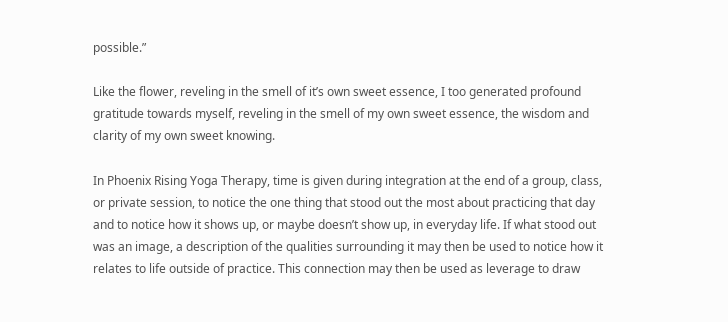possible.”

Like the flower, reveling in the smell of it’s own sweet essence, I too generated profound gratitude towards myself, reveling in the smell of my own sweet essence, the wisdom and clarity of my own sweet knowing.

In Phoenix Rising Yoga Therapy, time is given during integration at the end of a group, class, or private session, to notice the one thing that stood out the most about practicing that day and to notice how it shows up, or maybe doesn’t show up, in everyday life. If what stood out was an image, a description of the qualities surrounding it may then be used to notice how it relates to life outside of practice. This connection may then be used as leverage to draw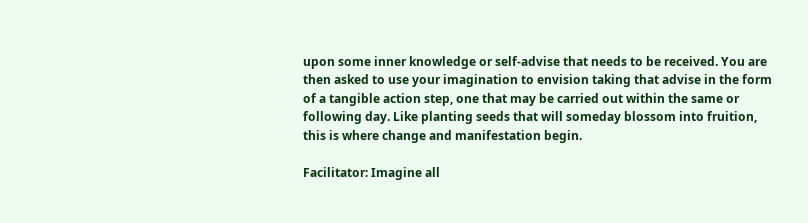upon some inner knowledge or self-advise that needs to be received. You are then asked to use your imagination to envision taking that advise in the form of a tangible action step, one that may be carried out within the same or following day. Like planting seeds that will someday blossom into fruition, this is where change and manifestation begin.

Facilitator: Imagine all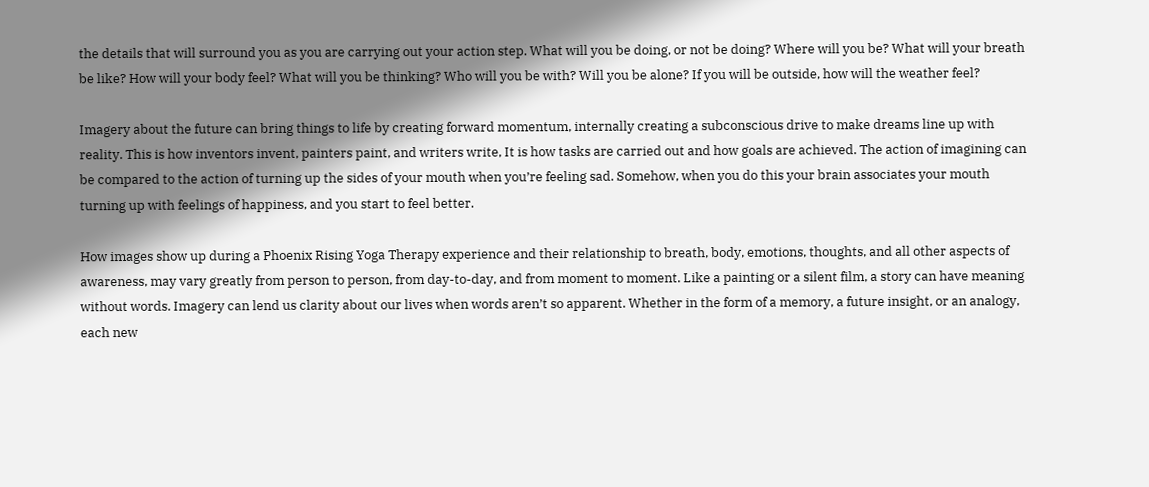the details that will surround you as you are carrying out your action step. What will you be doing, or not be doing? Where will you be? What will your breath be like? How will your body feel? What will you be thinking? Who will you be with? Will you be alone? If you will be outside, how will the weather feel?

Imagery about the future can bring things to life by creating forward momentum, internally creating a subconscious drive to make dreams line up with reality. This is how inventors invent, painters paint, and writers write, It is how tasks are carried out and how goals are achieved. The action of imagining can be compared to the action of turning up the sides of your mouth when you’re feeling sad. Somehow, when you do this your brain associates your mouth turning up with feelings of happiness, and you start to feel better.

How images show up during a Phoenix Rising Yoga Therapy experience and their relationship to breath, body, emotions, thoughts, and all other aspects of awareness, may vary greatly from person to person, from day-to-day, and from moment to moment. Like a painting or a silent film, a story can have meaning without words. Imagery can lend us clarity about our lives when words aren’t so apparent. Whether in the form of a memory, a future insight, or an analogy, each new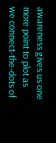awareness gives us one more point to plot as we connect-the-dots of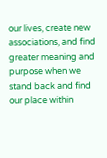our lives, create new associations, and find greater meaning and purpose when we stand back and find our place within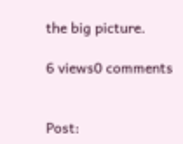the big picture.

6 views0 comments


Post: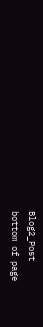Blog2_Post
bottom of page